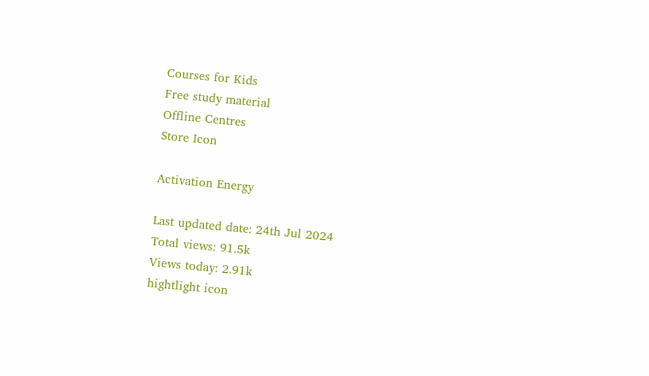Courses for Kids
Free study material
Offline Centres
Store Icon

Activation Energy

Last updated date: 24th Jul 2024
Total views: 91.5k
Views today: 2.91k
hightlight icon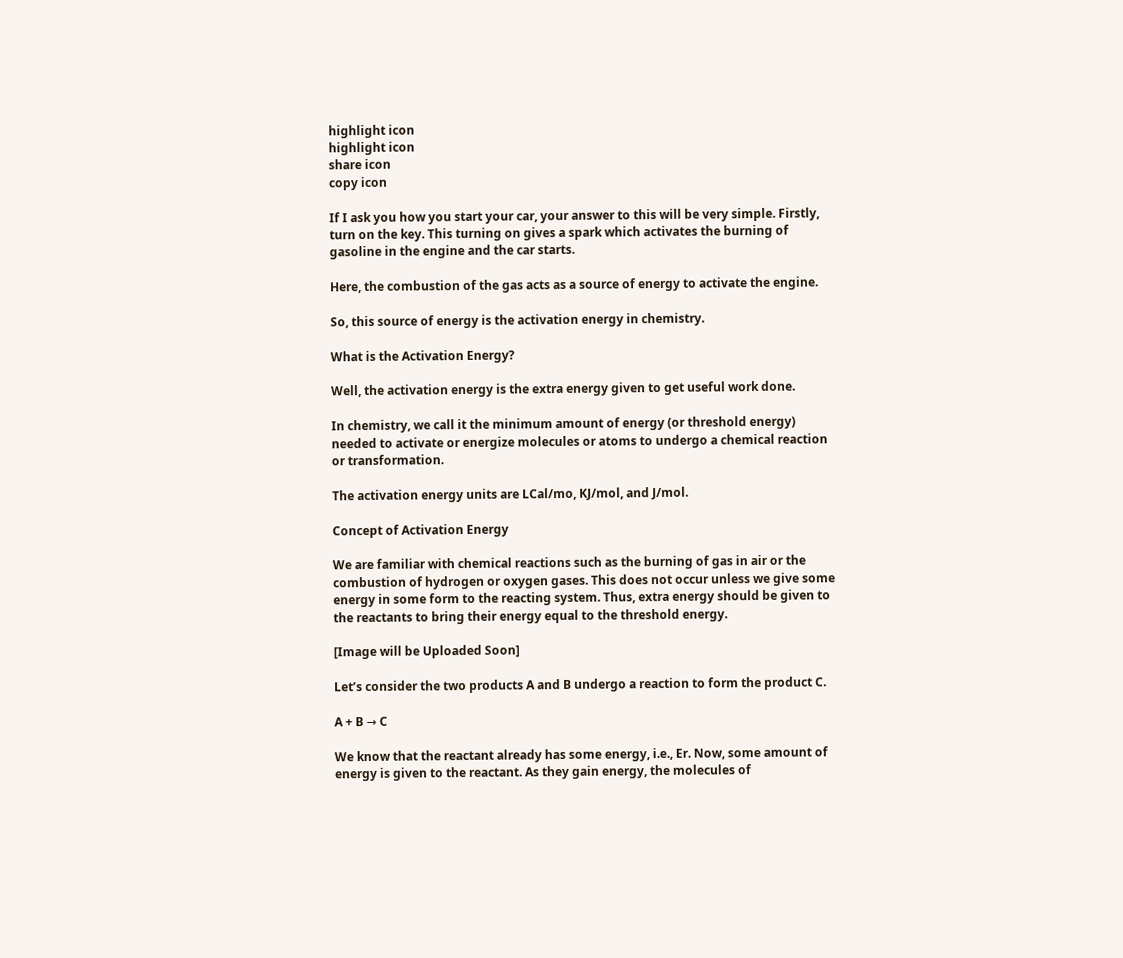highlight icon
highlight icon
share icon
copy icon

If I ask you how you start your car, your answer to this will be very simple. Firstly, turn on the key. This turning on gives a spark which activates the burning of gasoline in the engine and the car starts.

Here, the combustion of the gas acts as a source of energy to activate the engine.

So, this source of energy is the activation energy in chemistry.

What is the Activation Energy?

Well, the activation energy is the extra energy given to get useful work done.

In chemistry, we call it the minimum amount of energy (or threshold energy) needed to activate or energize molecules or atoms to undergo a chemical reaction or transformation.

The activation energy units are LCal/mo, KJ/mol, and J/mol.

Concept of Activation Energy

We are familiar with chemical reactions such as the burning of gas in air or the combustion of hydrogen or oxygen gases. This does not occur unless we give some energy in some form to the reacting system. Thus, extra energy should be given to the reactants to bring their energy equal to the threshold energy.

[Image will be Uploaded Soon]

Let’s consider the two products A and B undergo a reaction to form the product C.

A + B → C

We know that the reactant already has some energy, i.e., Er. Now, some amount of energy is given to the reactant. As they gain energy, the molecules of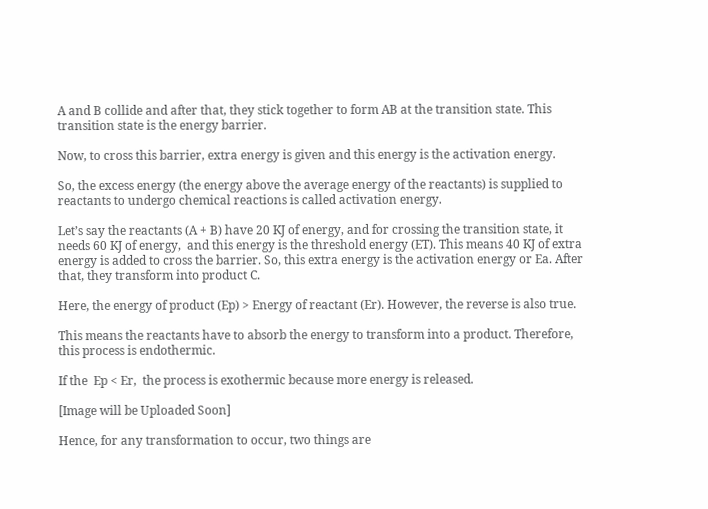A and B collide and after that, they stick together to form AB at the transition state. This transition state is the energy barrier.

Now, to cross this barrier, extra energy is given and this energy is the activation energy.

So, the excess energy (the energy above the average energy of the reactants) is supplied to reactants to undergo chemical reactions is called activation energy.

Let’s say the reactants (A + B) have 20 KJ of energy, and for crossing the transition state, it needs 60 KJ of energy,  and this energy is the threshold energy (ET). This means 40 KJ of extra energy is added to cross the barrier. So, this extra energy is the activation energy or Ea. After that, they transform into product C.

Here, the energy of product (Ep) > Energy of reactant (Er). However, the reverse is also true.

This means the reactants have to absorb the energy to transform into a product. Therefore, this process is endothermic.

If the  Ep < Er,  the process is exothermic because more energy is released.

[Image will be Uploaded Soon]

Hence, for any transformation to occur, two things are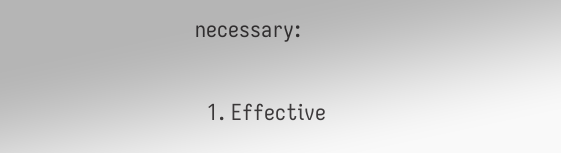necessary:

  1. Effective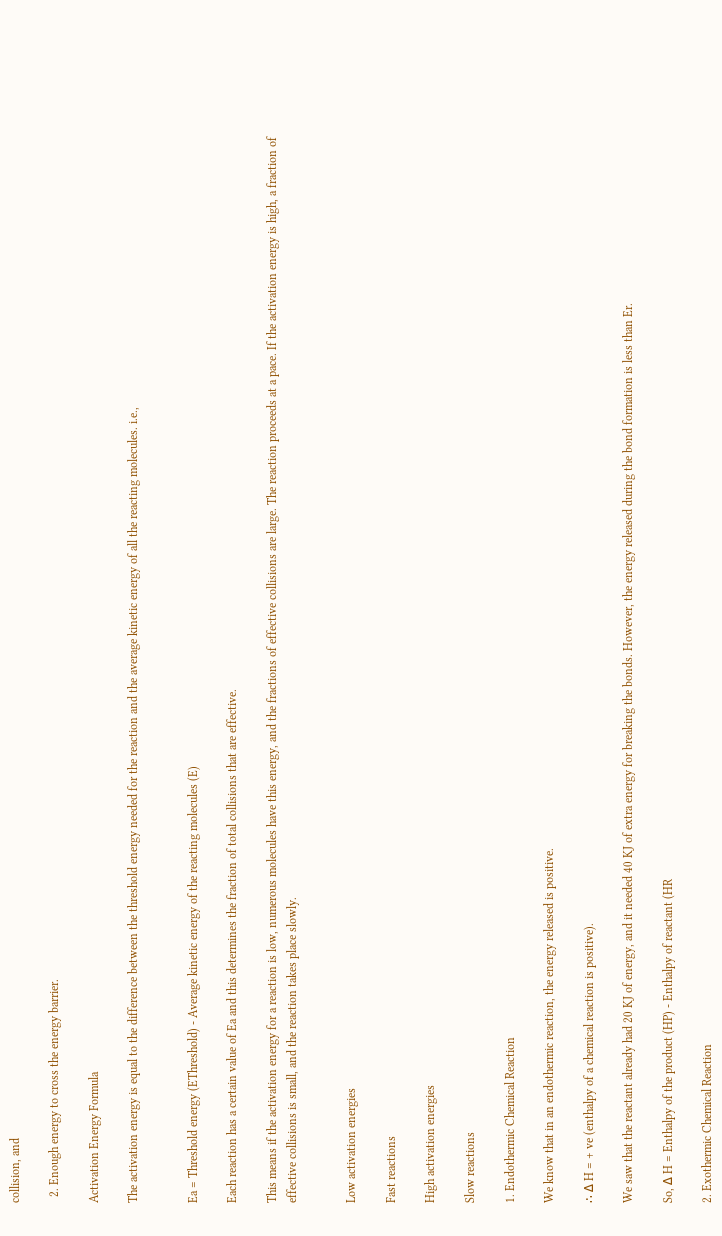collision, and

  2. Enough energy to cross the energy barrier.

Activation Energy Formula

The activation energy is equal to the difference between the threshold energy needed for the reaction and the average kinetic energy of all the reacting molecules. i.e.,


Ea = Threshold energy (EThreshold) - Average kinetic energy of the reacting molecules (E)

Each reaction has a certain value of Ea and this determines the fraction of total collisions that are effective.

This means if the activation energy for a reaction is low, numerous molecules have this energy, and the fractions of effective collisions are large. The reaction proceeds at a pace. If the activation energy is high, a fraction of effective collisions is small, and the reaction takes place slowly.


Low activation energies

Fast reactions

High activation energies

Slow reactions

1. Endothermic Chemical Reaction

We know that in an endothermic reaction, the energy released is positive.

∴ Δ H = + ve (enthalpy of a chemical reaction is positive).

We saw that the reactant already had 20 KJ of energy, and it needed 40 KJ of extra energy for breaking the bonds. However, the energy released during the bond formation is less than Er.

So, Δ H = Enthalpy of the product (HP) - Enthalpy of reactant (HR

2. Exothermic Chemical Reaction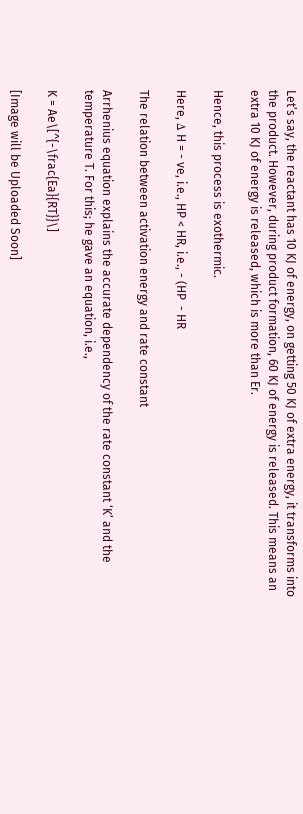Let’s say, the reactant has 10 KJ of energy, on getting 50 KJ of extra energy, it transforms into the product. However, during product formation, 60 KJ of energy is released. This means an extra 10 KJ of energy is released, which is more than Er.

Hence, this process is exothermic.

Here, Δ H = - ve, i.e., HP < HR, i.e., - (HP  - HR

The relation between activation energy and rate constant

Arrhenius equation explains the accurate dependency of the rate constant ‘K’ and the temperature T. For this; he gave an equation, i.e.,

K = Ae\[^{-\frac{Ea}{RT}}\]

[Image will be Uploaded Soon]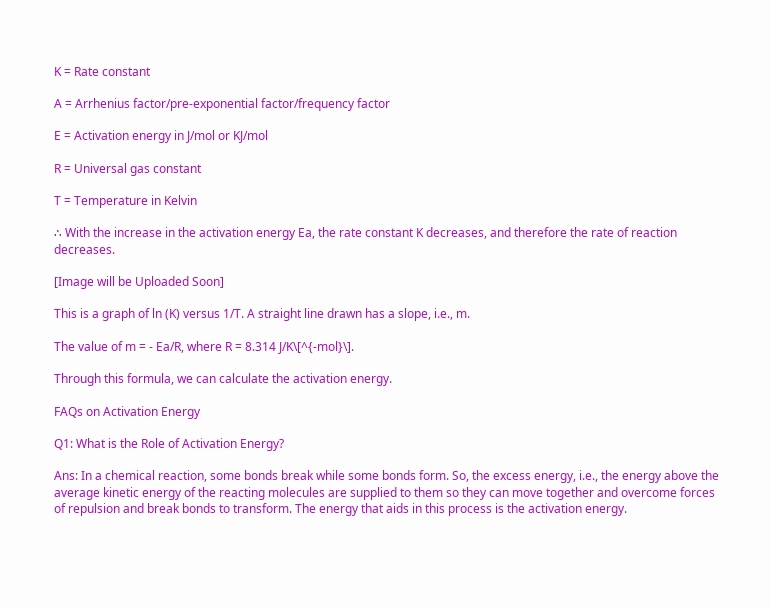K = Rate constant

A = Arrhenius factor/pre-exponential factor/frequency factor

E = Activation energy in J/mol or KJ/mol

R = Universal gas constant

T = Temperature in Kelvin

∴ With the increase in the activation energy Ea, the rate constant K decreases, and therefore the rate of reaction decreases.

[Image will be Uploaded Soon]

This is a graph of ln (K) versus 1/T. A straight line drawn has a slope, i.e., m.

The value of m = - Ea/R, where R = 8.314 J/K\[^{-mol}\].

Through this formula, we can calculate the activation energy.

FAQs on Activation Energy

Q1: What is the Role of Activation Energy?

Ans: In a chemical reaction, some bonds break while some bonds form. So, the excess energy, i.e., the energy above the average kinetic energy of the reacting molecules are supplied to them so they can move together and overcome forces of repulsion and break bonds to transform. The energy that aids in this process is the activation energy.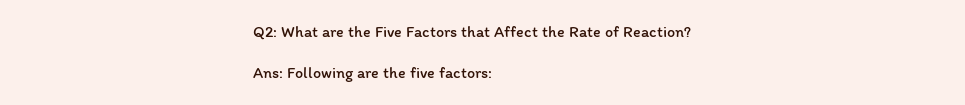Q2: What are the Five Factors that Affect the Rate of Reaction?

Ans: Following are the five factors: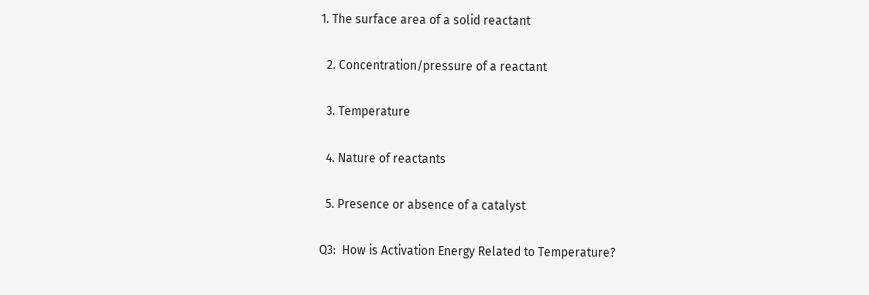1. The surface area of a solid reactant

  2. Concentration/pressure of a reactant

  3. Temperature

  4. Nature of reactants

  5. Presence or absence of a catalyst

Q3:  How is Activation Energy Related to Temperature?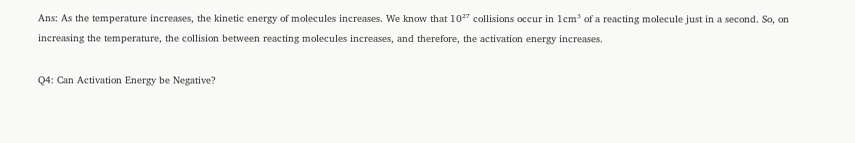Ans: As the temperature increases, the kinetic energy of molecules increases. We know that 10²⁷ collisions occur in 1cm³ of a reacting molecule just in a second. So, on increasing the temperature, the collision between reacting molecules increases, and therefore, the activation energy increases.

Q4: Can Activation Energy be Negative?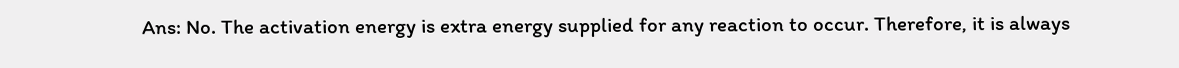Ans: No. The activation energy is extra energy supplied for any reaction to occur. Therefore, it is always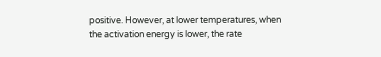positive. However, at lower temperatures, when the activation energy is lower, the rate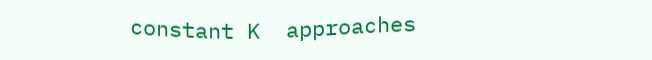constant K  approaches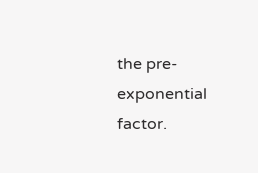the pre-exponential factor.